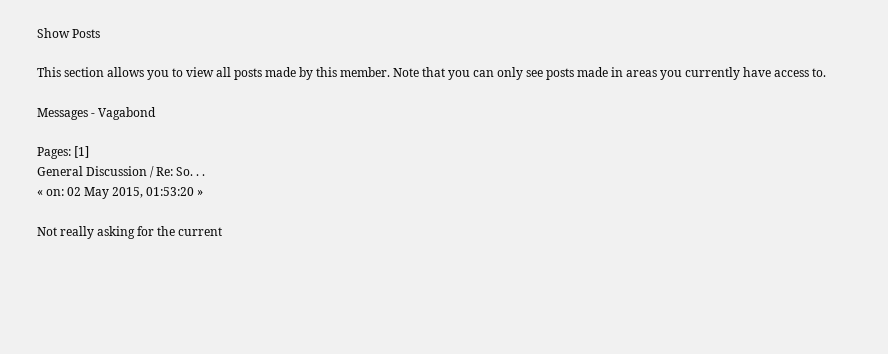Show Posts

This section allows you to view all posts made by this member. Note that you can only see posts made in areas you currently have access to.

Messages - Vagabond

Pages: [1]
General Discussion / Re: So. . .
« on: 02 May 2015, 01:53:20 »

Not really asking for the current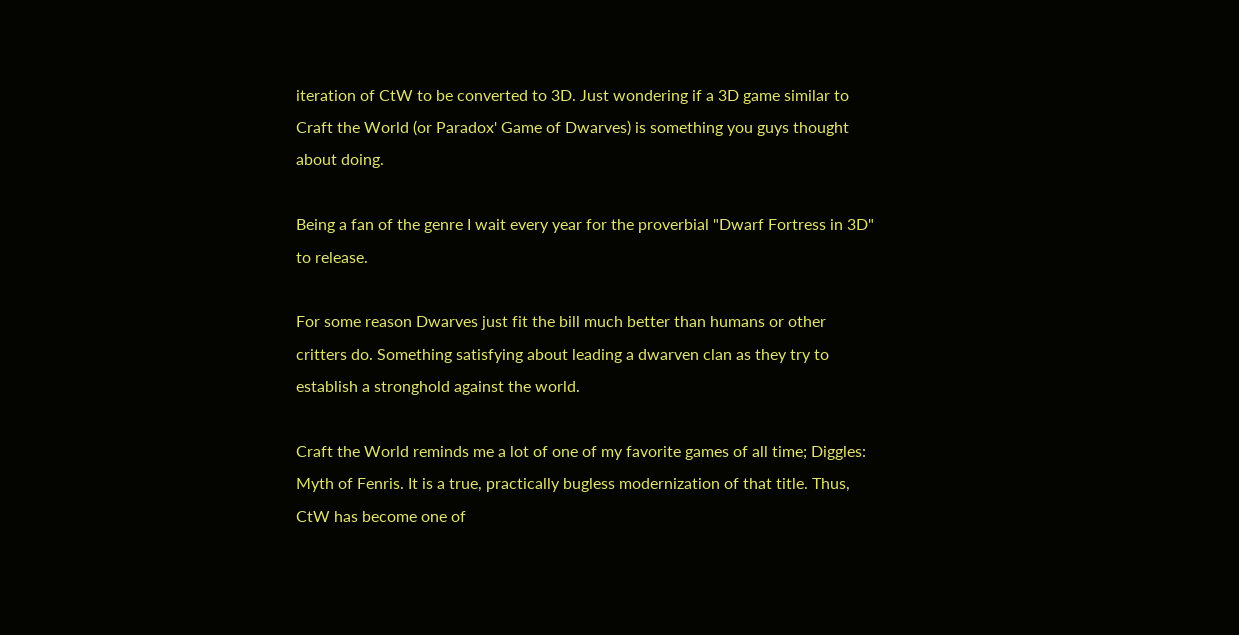iteration of CtW to be converted to 3D. Just wondering if a 3D game similar to Craft the World (or Paradox' Game of Dwarves) is something you guys thought about doing.

Being a fan of the genre I wait every year for the proverbial "Dwarf Fortress in 3D" to release.

For some reason Dwarves just fit the bill much better than humans or other critters do. Something satisfying about leading a dwarven clan as they try to establish a stronghold against the world.

Craft the World reminds me a lot of one of my favorite games of all time; Diggles: Myth of Fenris. It is a true, practically bugless modernization of that title. Thus, CtW has become one of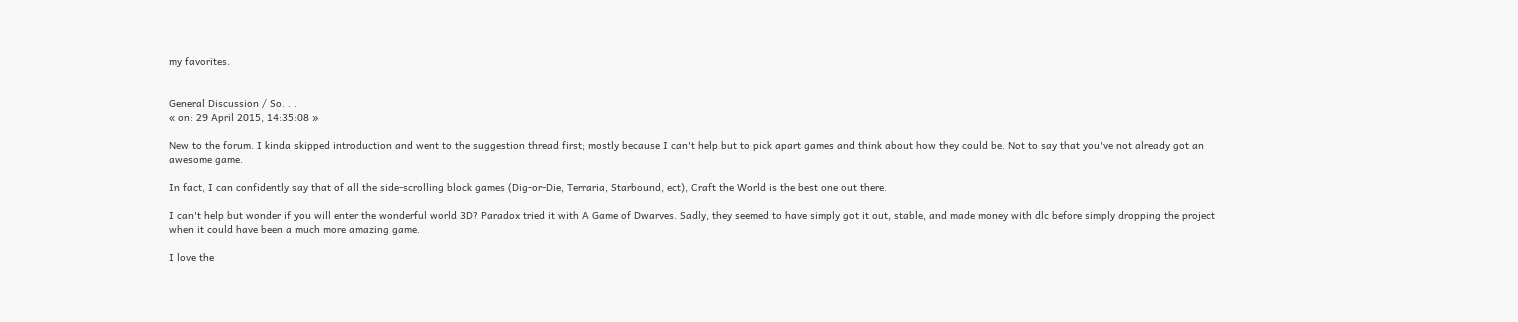my favorites.


General Discussion / So. . .
« on: 29 April 2015, 14:35:08 »

New to the forum. I kinda skipped introduction and went to the suggestion thread first; mostly because I can't help but to pick apart games and think about how they could be. Not to say that you've not already got an awesome game.

In fact, I can confidently say that of all the side-scrolling block games (Dig-or-Die, Terraria, Starbound, ect), Craft the World is the best one out there.

I can't help but wonder if you will enter the wonderful world 3D? Paradox tried it with A Game of Dwarves. Sadly, they seemed to have simply got it out, stable, and made money with dlc before simply dropping the project when it could have been a much more amazing game.

I love the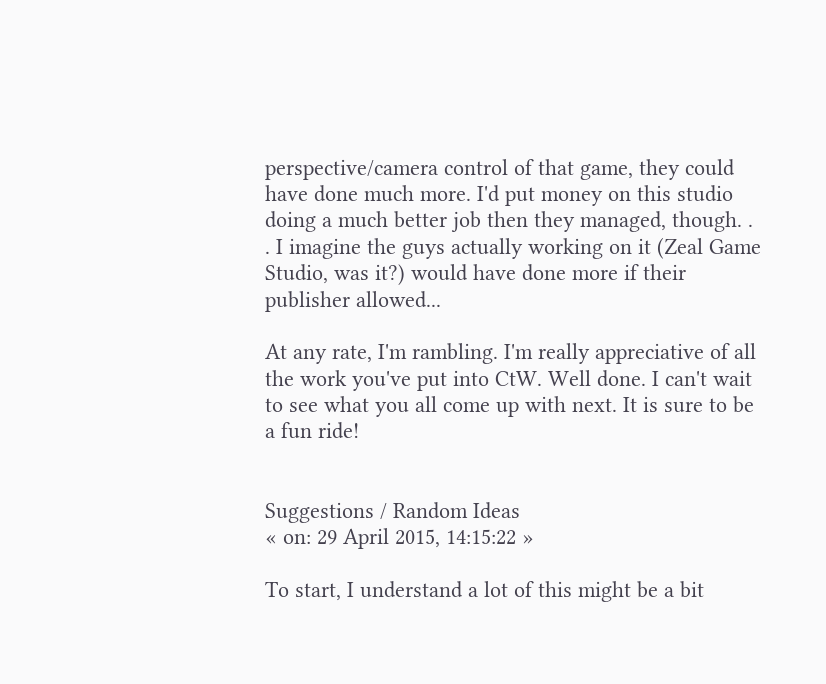perspective/camera control of that game, they could have done much more. I'd put money on this studio doing a much better job then they managed, though. . . I imagine the guys actually working on it (Zeal Game Studio, was it?) would have done more if their publisher allowed...

At any rate, I'm rambling. I'm really appreciative of all the work you've put into CtW. Well done. I can't wait to see what you all come up with next. It is sure to be a fun ride!


Suggestions / Random Ideas
« on: 29 April 2015, 14:15:22 »

To start, I understand a lot of this might be a bit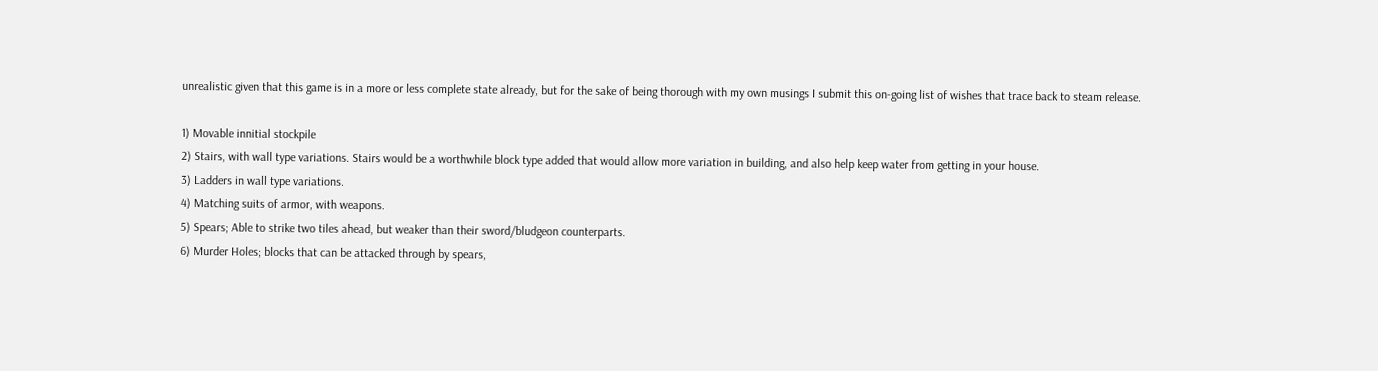unrealistic given that this game is in a more or less complete state already, but for the sake of being thorough with my own musings I submit this on-going list of wishes that trace back to steam release.

1) Movable innitial stockpile
2) Stairs, with wall type variations. Stairs would be a worthwhile block type added that would allow more variation in building, and also help keep water from getting in your house.
3) Ladders in wall type variations.
4) Matching suits of armor, with weapons.
5) Spears; Able to strike two tiles ahead, but weaker than their sword/bludgeon counterparts.
6) Murder Holes; blocks that can be attacked through by spears,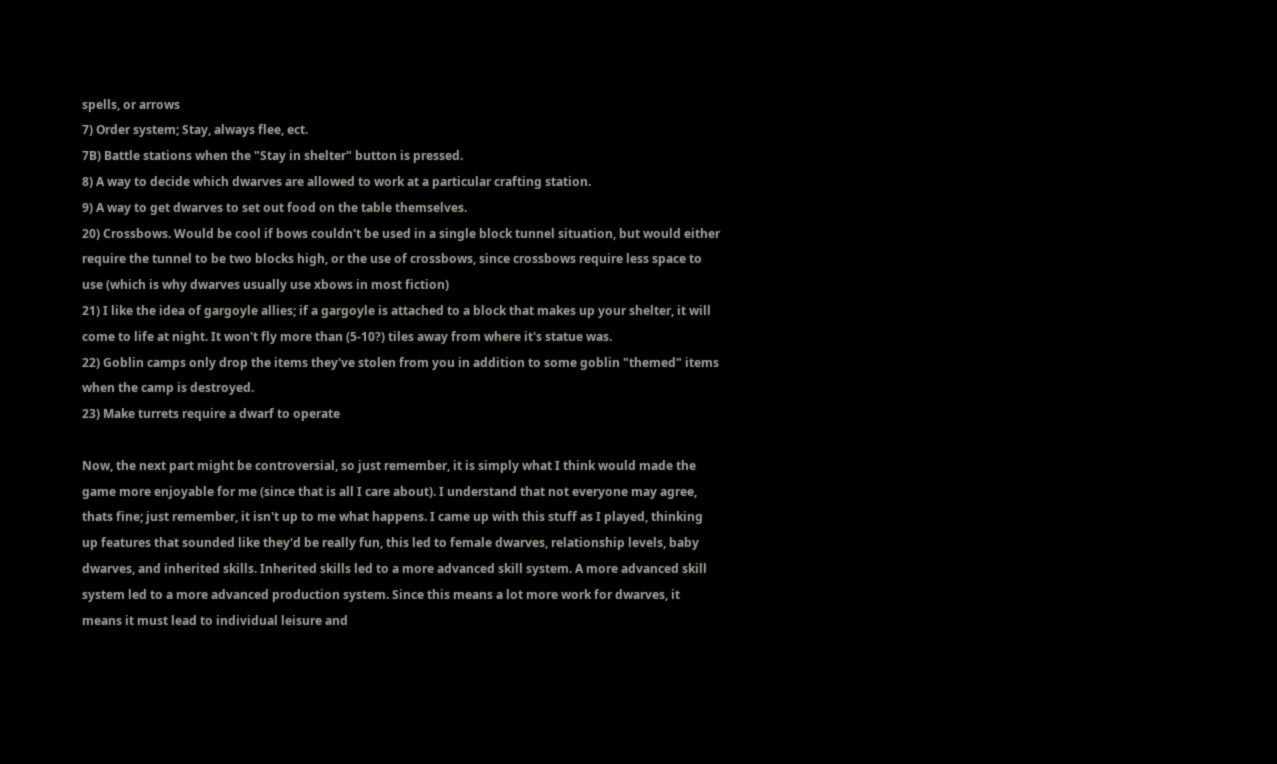spells, or arrows
7) Order system; Stay, always flee, ect.
7B) Battle stations when the "Stay in shelter" button is pressed.
8) A way to decide which dwarves are allowed to work at a particular crafting station.
9) A way to get dwarves to set out food on the table themselves.
20) Crossbows. Would be cool if bows couldn't be used in a single block tunnel situation, but would either require the tunnel to be two blocks high, or the use of crossbows, since crossbows require less space to use (which is why dwarves usually use xbows in most fiction)
21) I like the idea of gargoyle allies; if a gargoyle is attached to a block that makes up your shelter, it will come to life at night. It won't fly more than (5-10?) tiles away from where it's statue was.
22) Goblin camps only drop the items they've stolen from you in addition to some goblin "themed" items when the camp is destroyed.
23) Make turrets require a dwarf to operate

Now, the next part might be controversial, so just remember, it is simply what I think would made the game more enjoyable for me (since that is all I care about). I understand that not everyone may agree, thats fine; just remember, it isn't up to me what happens. I came up with this stuff as I played, thinking up features that sounded like they'd be really fun, this led to female dwarves, relationship levels, baby dwarves, and inherited skills. Inherited skills led to a more advanced skill system. A more advanced skill system led to a more advanced production system. Since this means a lot more work for dwarves, it means it must lead to individual leisure and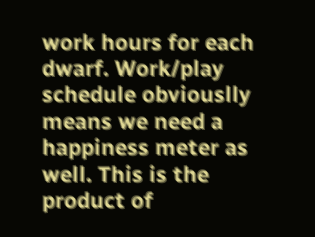work hours for each dwarf. Work/play schedule obviouslly means we need a happiness meter as well. This is the product of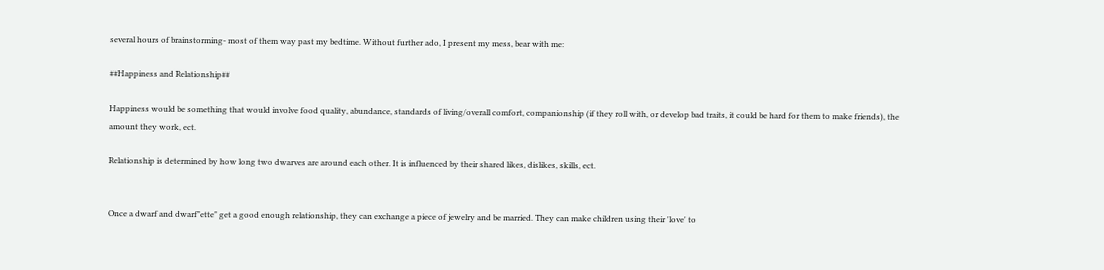several hours of brainstorming- most of them way past my bedtime. Without further ado, I present my mess, bear with me:

##Happiness and Relationship##

Happiness would be something that would involve food quality, abundance, standards of living/overall comfort, companionship (if they roll with, or develop bad traits, it could be hard for them to make friends), the amount they work, ect.

Relationship is determined by how long two dwarves are around each other. It is influenced by their shared likes, dislikes, skills, ect.


Once a dwarf and dwarf"ette" get a good enough relationship, they can exchange a piece of jewelry and be married. They can make children using their 'love' to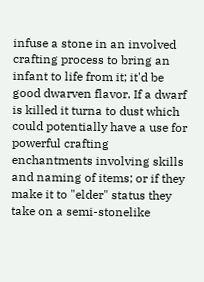infuse a stone in an involved crafting process to bring an infant to life from it; it'd be good dwarven flavor. If a dwarf is killed it turna to dust which could potentially have a use for powerful crafting enchantments involving skills and naming of items; or if they make it to "elder" status they take on a semi-stonelike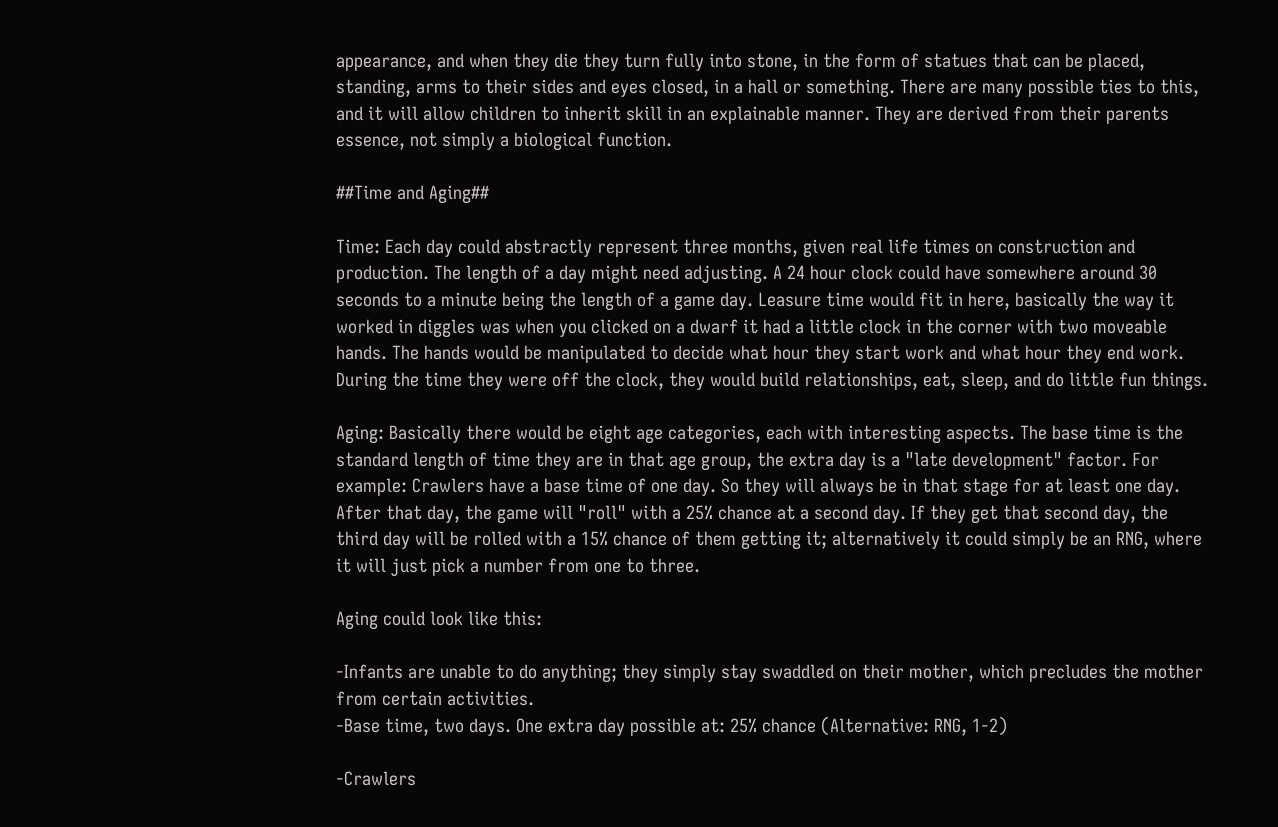appearance, and when they die they turn fully into stone, in the form of statues that can be placed, standing, arms to their sides and eyes closed, in a hall or something. There are many possible ties to this, and it will allow children to inherit skill in an explainable manner. They are derived from their parents essence, not simply a biological function.

##Time and Aging##

Time: Each day could abstractly represent three months, given real life times on construction and production. The length of a day might need adjusting. A 24 hour clock could have somewhere around 30 seconds to a minute being the length of a game day. Leasure time would fit in here, basically the way it worked in diggles was when you clicked on a dwarf it had a little clock in the corner with two moveable hands. The hands would be manipulated to decide what hour they start work and what hour they end work. During the time they were off the clock, they would build relationships, eat, sleep, and do little fun things.

Aging: Basically there would be eight age categories, each with interesting aspects. The base time is the standard length of time they are in that age group, the extra day is a "late development" factor. For example: Crawlers have a base time of one day. So they will always be in that stage for at least one day. After that day, the game will "roll" with a 25% chance at a second day. If they get that second day, the third day will be rolled with a 15% chance of them getting it; alternatively it could simply be an RNG, where it will just pick a number from one to three.

Aging could look like this:

-Infants are unable to do anything; they simply stay swaddled on their mother, which precludes the mother from certain activities.
-Base time, two days. One extra day possible at: 25% chance (Alternative: RNG, 1-2)

-Crawlers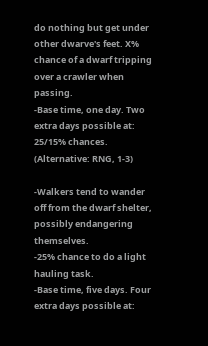do nothing but get under other dwarve's feet. X% chance of a dwarf tripping over a crawler when passing.
-Base time, one day. Two extra days possible at: 25/15% chances. (Alternative: RNG, 1-3)

-Walkers tend to wander off from the dwarf shelter, possibly endangering themselves.
-25% chance to do a light hauling task.
-Base time, five days. Four extra days possible at: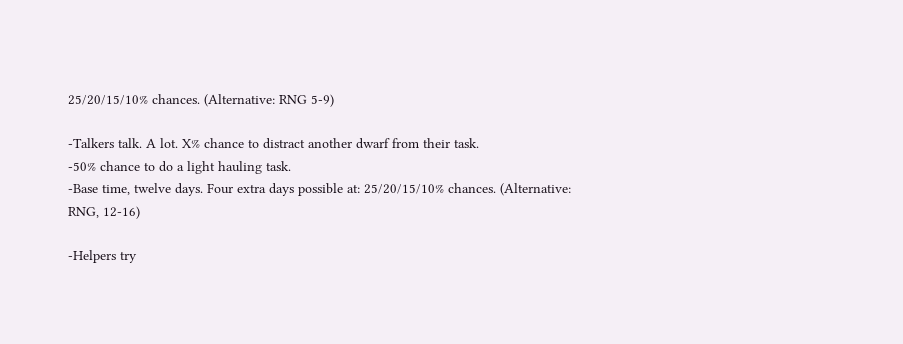25/20/15/10% chances. (Alternative: RNG 5-9)

-Talkers talk. A lot. X% chance to distract another dwarf from their task.
-50% chance to do a light hauling task.
-Base time, twelve days. Four extra days possible at: 25/20/15/10% chances. (Alternative: RNG, 12-16)

-Helpers try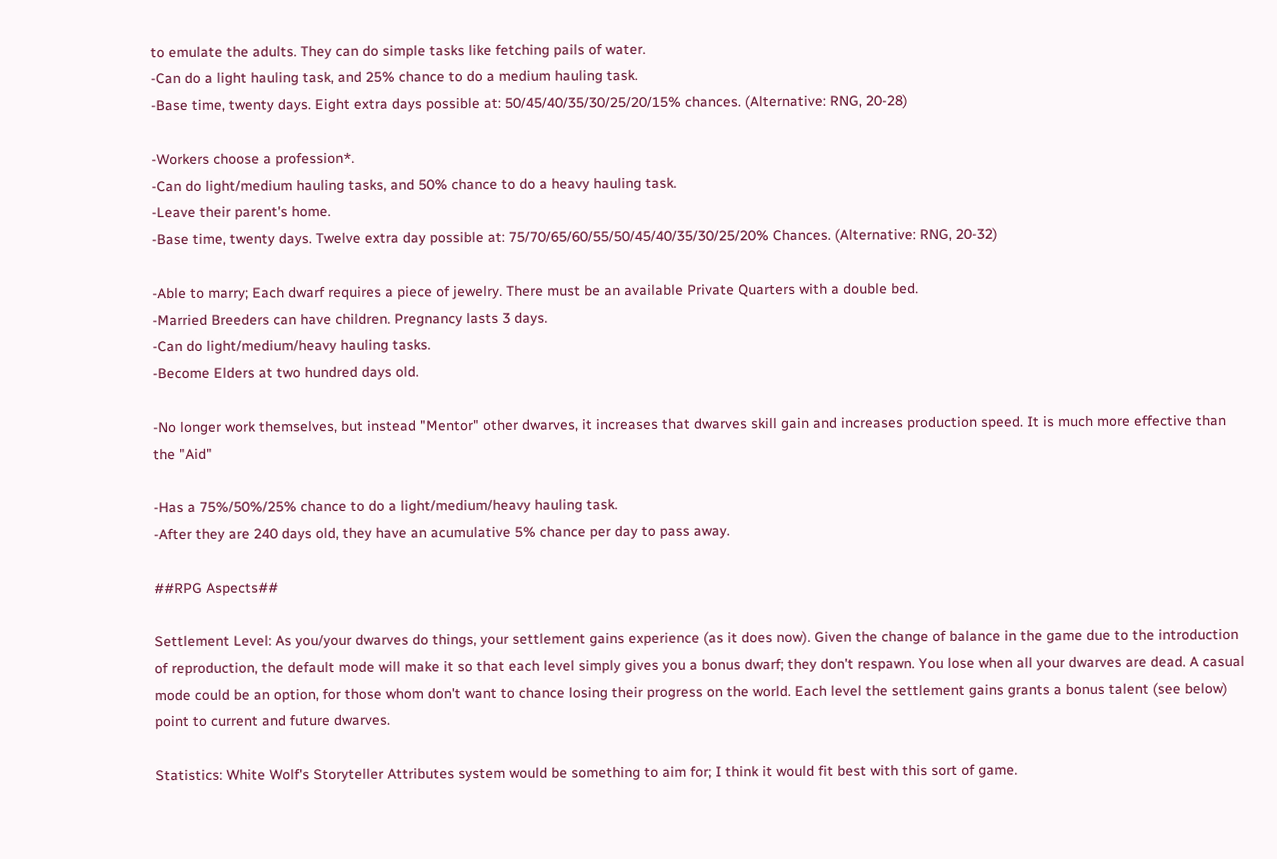to emulate the adults. They can do simple tasks like fetching pails of water.
-Can do a light hauling task, and 25% chance to do a medium hauling task.
-Base time, twenty days. Eight extra days possible at: 50/45/40/35/30/25/20/15% chances. (Alternative: RNG, 20-28)

-Workers choose a profession*.
-Can do light/medium hauling tasks, and 50% chance to do a heavy hauling task.
-Leave their parent's home.
-Base time, twenty days. Twelve extra day possible at: 75/70/65/60/55/50/45/40/35/30/25/20% Chances. (Alternative: RNG, 20-32)

-Able to marry; Each dwarf requires a piece of jewelry. There must be an available Private Quarters with a double bed.
-Married Breeders can have children. Pregnancy lasts 3 days.
-Can do light/medium/heavy hauling tasks.
-Become Elders at two hundred days old.

-No longer work themselves, but instead "Mentor" other dwarves, it increases that dwarves skill gain and increases production speed. It is much more effective than the "Aid"

-Has a 75%/50%/25% chance to do a light/medium/heavy hauling task.
-After they are 240 days old, they have an acumulative 5% chance per day to pass away.

##RPG Aspects##

Settlement Level: As you/your dwarves do things, your settlement gains experience (as it does now). Given the change of balance in the game due to the introduction of reproduction, the default mode will make it so that each level simply gives you a bonus dwarf; they don't respawn. You lose when all your dwarves are dead. A casual mode could be an option, for those whom don't want to chance losing their progress on the world. Each level the settlement gains grants a bonus talent (see below) point to current and future dwarves.

Statistics: White Wolf's Storyteller Attributes system would be something to aim for; I think it would fit best with this sort of game.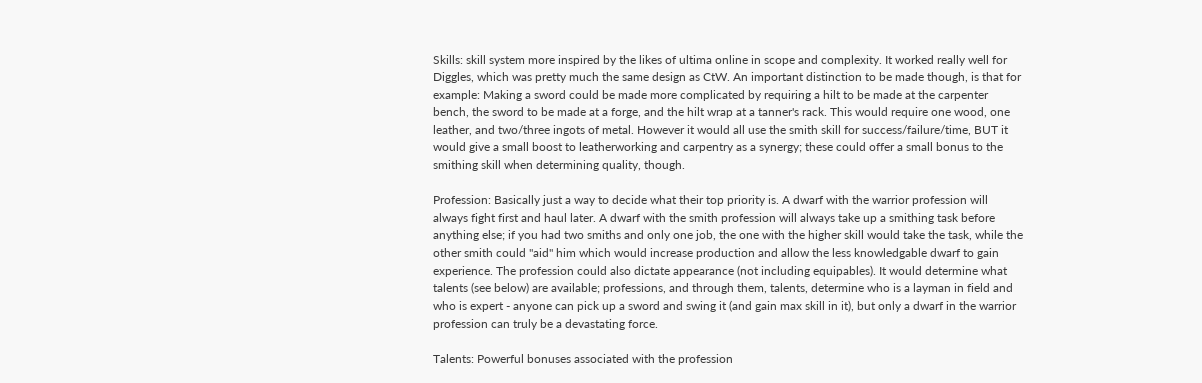Skills: skill system more inspired by the likes of ultima online in scope and complexity. It worked really well for Diggles, which was pretty much the same design as CtW. An important distinction to be made though, is that for example: Making a sword could be made more complicated by requiring a hilt to be made at the carpenter bench, the sword to be made at a forge, and the hilt wrap at a tanner's rack. This would require one wood, one leather, and two/three ingots of metal. However it would all use the smith skill for success/failure/time, BUT it would give a small boost to leatherworking and carpentry as a synergy; these could offer a small bonus to the smithing skill when determining quality, though.

Profession: Basically just a way to decide what their top priority is. A dwarf with the warrior profession will always fight first and haul later. A dwarf with the smith profession will always take up a smithing task before anything else; if you had two smiths and only one job, the one with the higher skill would take the task, while the other smith could "aid" him which would increase production and allow the less knowledgable dwarf to gain experience. The profession could also dictate appearance (not including equipables). It would determine what talents (see below) are available; professions, and through them, talents, determine who is a layman in field and who is expert - anyone can pick up a sword and swing it (and gain max skill in it), but only a dwarf in the warrior profession can truly be a devastating force.

Talents: Powerful bonuses associated with the profession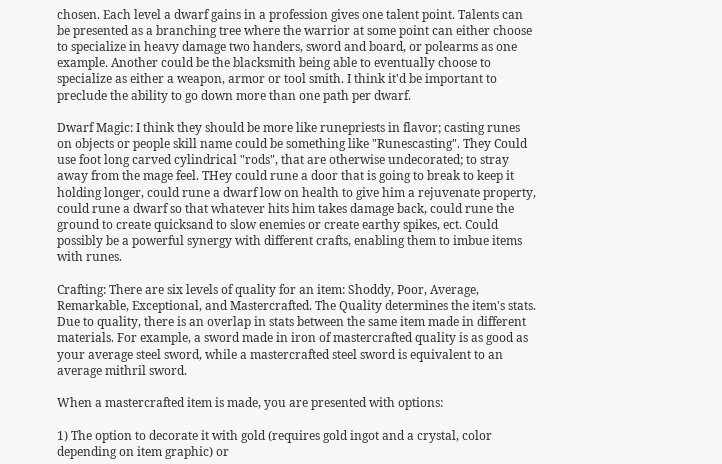chosen. Each level a dwarf gains in a profession gives one talent point. Talents can be presented as a branching tree where the warrior at some point can either choose to specialize in heavy damage two handers, sword and board, or polearms as one example. Another could be the blacksmith being able to eventually choose to specialize as either a weapon, armor or tool smith. I think it'd be important to preclude the ability to go down more than one path per dwarf.

Dwarf Magic: I think they should be more like runepriests in flavor; casting runes on objects or people skill name could be something like "Runescasting". They Could use foot long carved cylindrical "rods", that are otherwise undecorated; to stray away from the mage feel. THey could rune a door that is going to break to keep it holding longer, could rune a dwarf low on health to give him a rejuvenate property, could rune a dwarf so that whatever hits him takes damage back, could rune the ground to create quicksand to slow enemies or create earthy spikes, ect. Could possibly be a powerful synergy with different crafts, enabling them to imbue items with runes.

Crafting: There are six levels of quality for an item: Shoddy, Poor, Average, Remarkable, Exceptional, and Mastercrafted. The Quality determines the item's stats. Due to quality, there is an overlap in stats between the same item made in different materials. For example, a sword made in iron of mastercrafted quality is as good as your average steel sword, while a mastercrafted steel sword is equivalent to an average mithril sword.

When a mastercrafted item is made, you are presented with options:

1) The option to decorate it with gold (requires gold ingot and a crystal, color depending on item graphic) or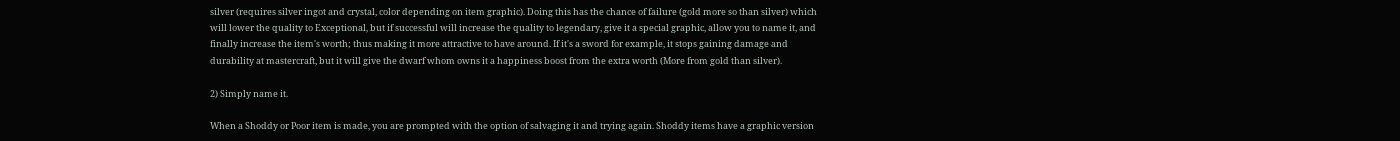silver (requires silver ingot and crystal, color depending on item graphic). Doing this has the chance of failure (gold more so than silver) which will lower the quality to Exceptional, but if successful will increase the quality to legendary, give it a special graphic, allow you to name it, and finally increase the item's worth; thus making it more attractive to have around. If it's a sword for example, it stops gaining damage and durability at mastercraft, but it will give the dwarf whom owns it a happiness boost from the extra worth (More from gold than silver).

2) Simply name it.

When a Shoddy or Poor item is made, you are prompted with the option of salvaging it and trying again. Shoddy items have a graphic version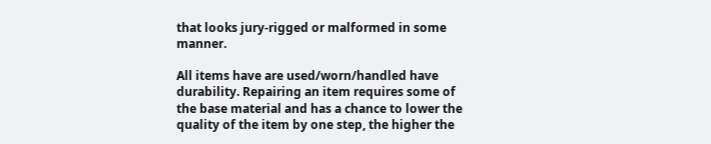that looks jury-rigged or malformed in some manner.

All items have are used/worn/handled have durability. Repairing an item requires some of the base material and has a chance to lower the quality of the item by one step, the higher the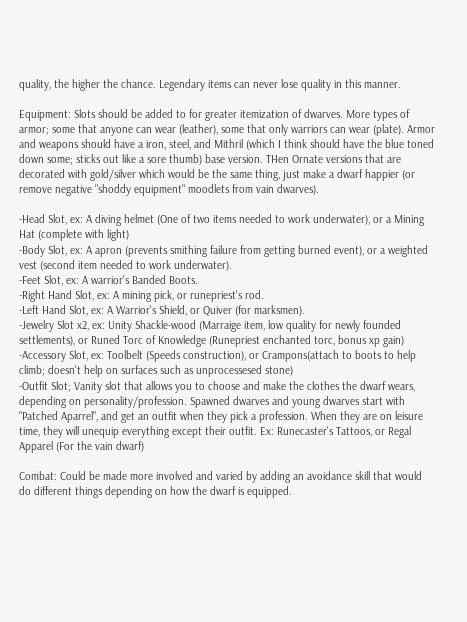quality, the higher the chance. Legendary items can never lose quality in this manner.

Equipment: Slots should be added to for greater itemization of dwarves. More types of armor; some that anyone can wear (leather), some that only warriors can wear (plate). Armor and weapons should have a iron, steel, and Mithril (which I think should have the blue toned down some; sticks out like a sore thumb) base version. THen Ornate versions that are decorated with gold/silver which would be the same thing, just make a dwarf happier (or remove negative "shoddy equipment" moodlets from vain dwarves).

-Head Slot, ex: A diving helmet (One of two items needed to work underwater), or a Mining Hat (complete with light)
-Body Slot, ex: A apron (prevents smithing failure from getting burned event), or a weighted vest (second item needed to work underwater).
-Feet Slot, ex: A warrior's Banded Boots.
-Right Hand Slot, ex: A mining pick, or runepriest's rod.
-Left Hand Slot, ex: A Warrior's Shield, or Quiver (for marksmen).
-Jewelry Slot x2, ex: Unity Shackle-wood (Marraige item, low quality for newly founded settlements), or Runed Torc of Knowledge (Runepriest enchanted torc, bonus xp gain)
-Accessory Slot, ex: Toolbelt (Speeds construction), or Crampons(attach to boots to help climb; doesn't help on surfaces such as unprocessesed stone)
-Outfit Slot; Vanity slot that allows you to choose and make the clothes the dwarf wears, depending on personality/profession. Spawned dwarves and young dwarves start with "Patched Aparrel", and get an outfit when they pick a profession. When they are on leisure time, they will unequip everything except their outfit. Ex: Runecaster's Tattoos, or Regal Apparel (For the vain dwarf)

Combat: Could be made more involved and varied by adding an avoidance skill that would do different things depending on how the dwarf is equipped.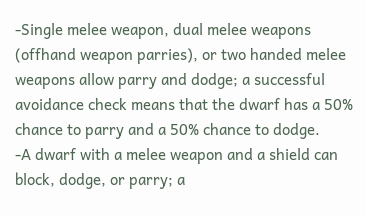-Single melee weapon, dual melee weapons (offhand weapon parries), or two handed melee weapons allow parry and dodge; a successful avoidance check means that the dwarf has a 50% chance to parry and a 50% chance to dodge.
-A dwarf with a melee weapon and a shield can block, dodge, or parry; a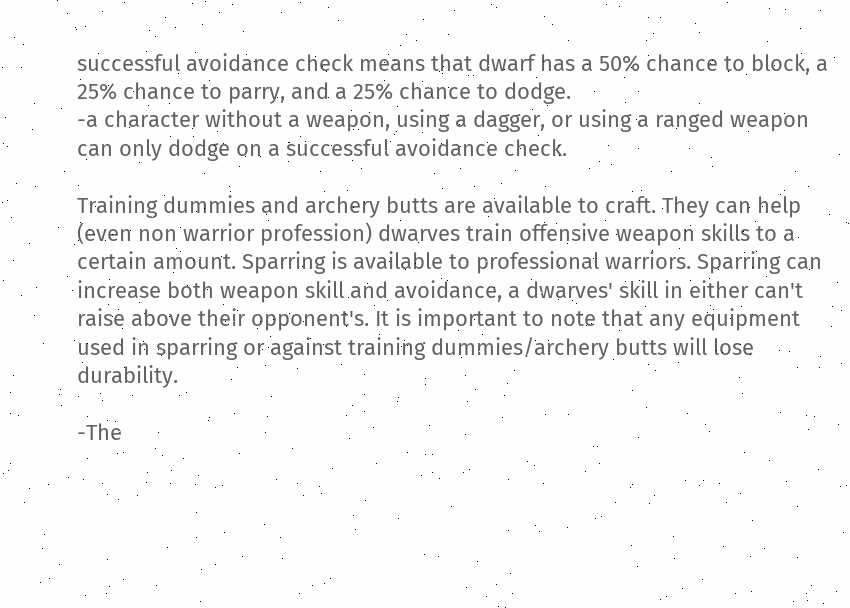successful avoidance check means that dwarf has a 50% chance to block, a 25% chance to parry, and a 25% chance to dodge.
-a character without a weapon, using a dagger, or using a ranged weapon can only dodge on a successful avoidance check.

Training dummies and archery butts are available to craft. They can help (even non warrior profession) dwarves train offensive weapon skills to a certain amount. Sparring is available to professional warriors. Sparring can increase both weapon skill and avoidance, a dwarves' skill in either can't raise above their opponent's. It is important to note that any equipment used in sparring or against training dummies/archery butts will lose durability.

-The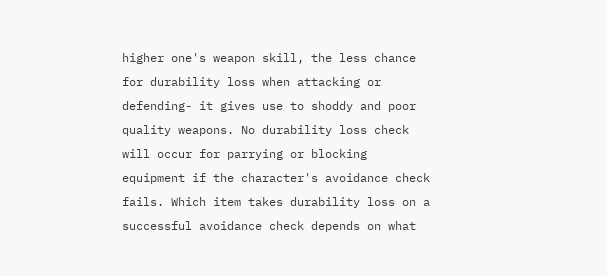higher one's weapon skill, the less chance for durability loss when attacking or defending- it gives use to shoddy and poor quality weapons. No durability loss check will occur for parrying or blocking equipment if the character's avoidance check fails. Which item takes durability loss on a successful avoidance check depends on what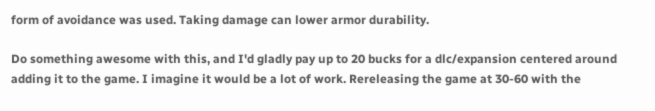form of avoidance was used. Taking damage can lower armor durability.

Do something awesome with this, and I'd gladly pay up to 20 bucks for a dlc/expansion centered around adding it to the game. I imagine it would be a lot of work. Rereleasing the game at 30-60 with the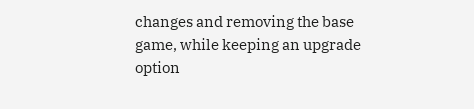changes and removing the base game, while keeping an upgrade option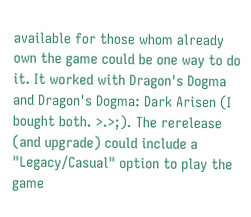available for those whom already own the game could be one way to do it. It worked with Dragon's Dogma and Dragon's Dogma: Dark Arisen (I bought both. >.>;). The rerelease (and upgrade) could include a "Legacy/Casual" option to play the game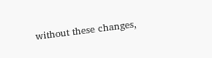without these changes,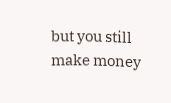but you still make money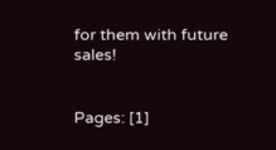for them with future sales!


Pages: [1]